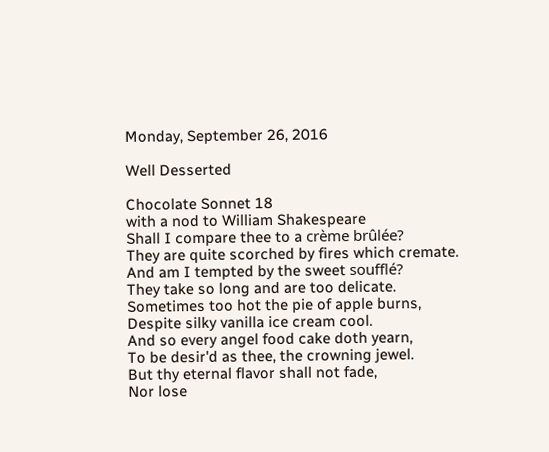Monday, September 26, 2016

Well Desserted

Chocolate Sonnet 18
with a nod to William Shakespeare
Shall I compare thee to a crème brûlée?
They are quite scorched by fires which cremate.
And am I tempted by the sweet soufflé?
They take so long and are too delicate.
Sometimes too hot the pie of apple burns,
Despite silky vanilla ice cream cool.
And so every angel food cake doth yearn,
To be desir'd as thee, the crowning jewel.
But thy eternal flavor shall not fade,
Nor lose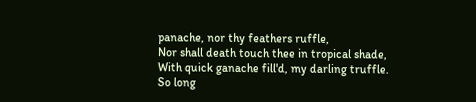panache, nor thy feathers ruffle,
Nor shall death touch thee in tropical shade,
With quick ganache fill'd, my darling truffle.
So long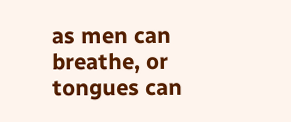as men can breathe, or tongues can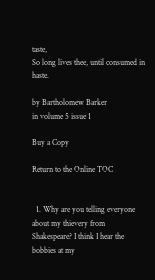taste,
So long lives thee, until consumed in haste.

by Bartholomew Barker
in volume 5 issue 1

Buy a Copy

Return to the Online TOC


  1. Why are you telling everyone about my thievery from Shakespeare? I think I hear the bobbies at my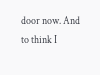door now. And to think I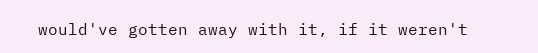would've gotten away with it, if it weren't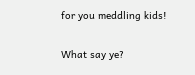for you meddling kids!


What say ye?